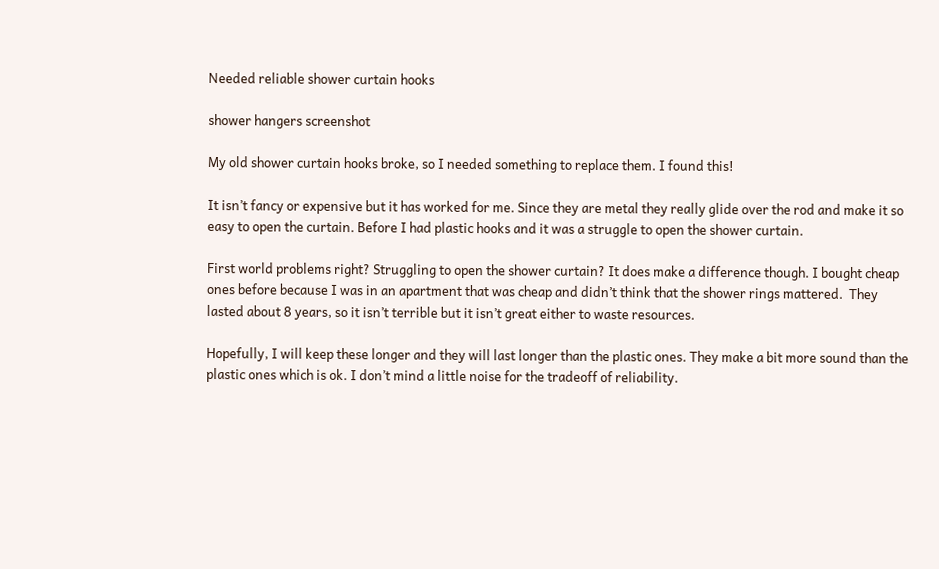Needed reliable shower curtain hooks

shower hangers screenshot

My old shower curtain hooks broke, so I needed something to replace them. I found this!

It isn’t fancy or expensive but it has worked for me. Since they are metal they really glide over the rod and make it so easy to open the curtain. Before I had plastic hooks and it was a struggle to open the shower curtain.

First world problems right? Struggling to open the shower curtain? It does make a difference though. I bought cheap ones before because I was in an apartment that was cheap and didn’t think that the shower rings mattered.  They lasted about 8 years, so it isn’t terrible but it isn’t great either to waste resources.

Hopefully, I will keep these longer and they will last longer than the plastic ones. They make a bit more sound than the plastic ones which is ok. I don’t mind a little noise for the tradeoff of reliability.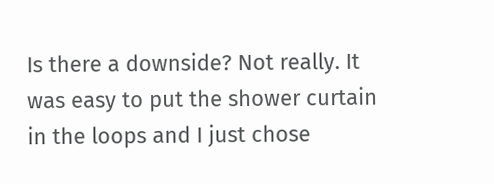Is there a downside? Not really. It was easy to put the shower curtain in the loops and I just chose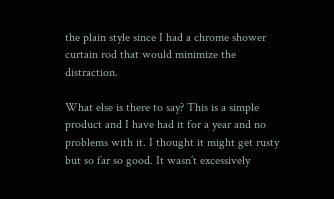the plain style since I had a chrome shower curtain rod that would minimize the distraction.

What else is there to say? This is a simple product and I have had it for a year and no problems with it. I thought it might get rusty but so far so good. It wasn’t excessively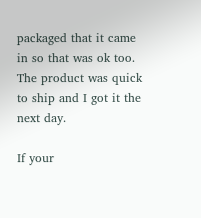packaged that it came in so that was ok too. The product was quick to ship and I got it the next day.

If your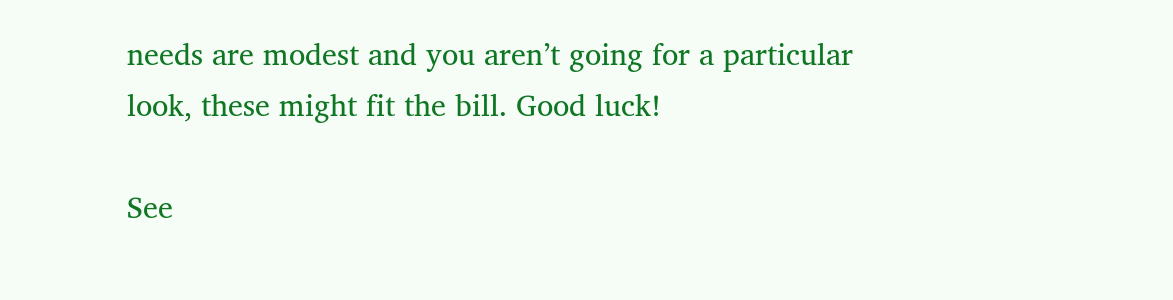needs are modest and you aren’t going for a particular look, these might fit the bill. Good luck!

See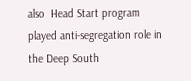also  Head Start program played anti-segregation role in the Deep South